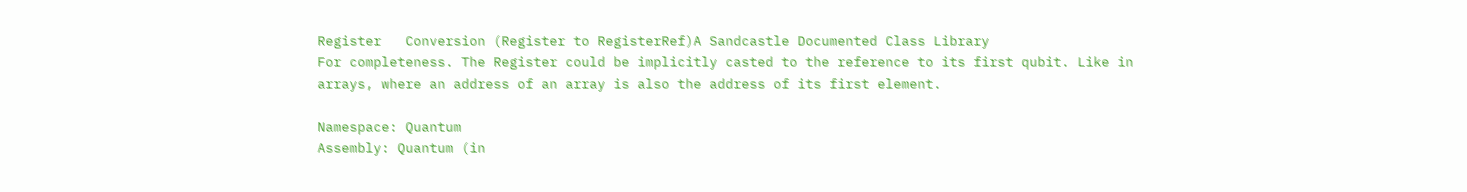Register   Conversion (Register to RegisterRef)A Sandcastle Documented Class Library
For completeness. The Register could be implicitly casted to the reference to its first qubit. Like in arrays, where an address of an array is also the address of its first element.

Namespace: Quantum
Assembly: Quantum (in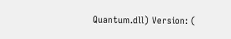Quantum.dll) Version: (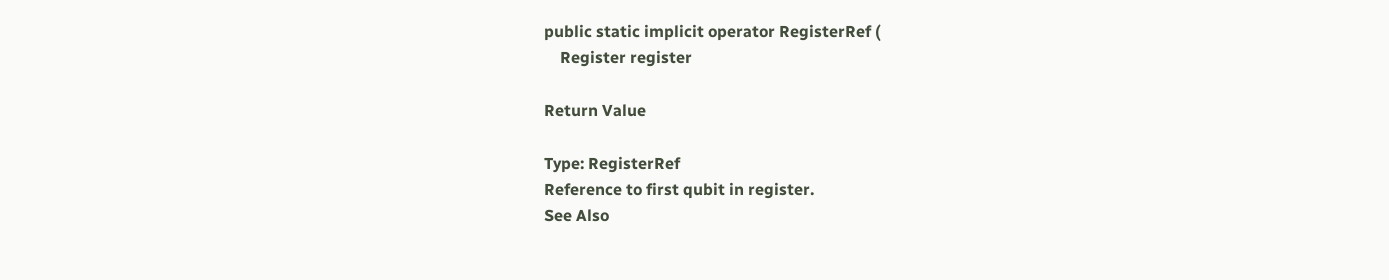public static implicit operator RegisterRef (
    Register register

Return Value

Type: RegisterRef
Reference to first qubit in register.
See Also